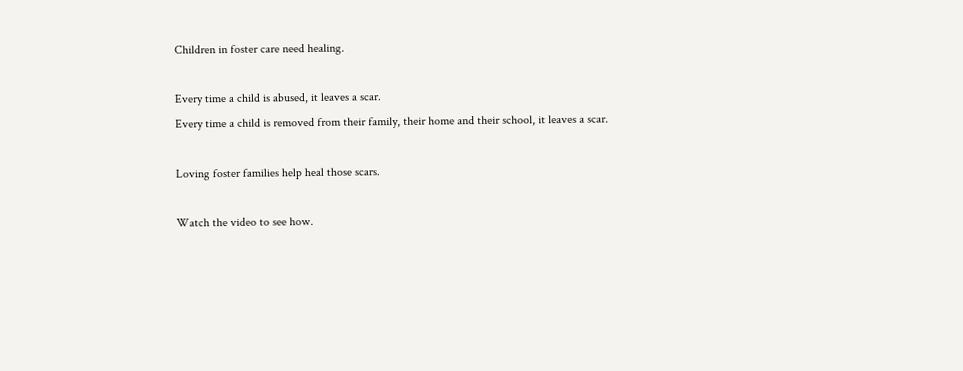Children in foster care need healing.

Every time a child is abused, it leaves a scar.
Every time a child is removed from their family, their home and their school, it leaves a scar.

Loving foster families help heal those scars.

Watch the video to see how.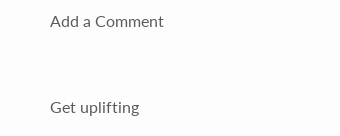Add a Comment


Get uplifting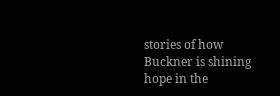stories of how Buckner is shining hope in the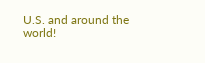U.S. and around the world!